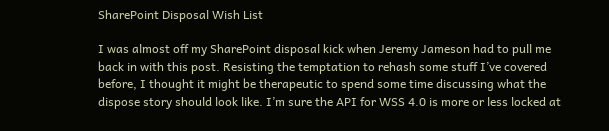SharePoint Disposal Wish List

I was almost off my SharePoint disposal kick when Jeremy Jameson had to pull me back in with this post. Resisting the temptation to rehash some stuff I’ve covered before, I thought it might be therapeutic to spend some time discussing what the dispose story should look like. I’m sure the API for WSS 4.0 is more or less locked at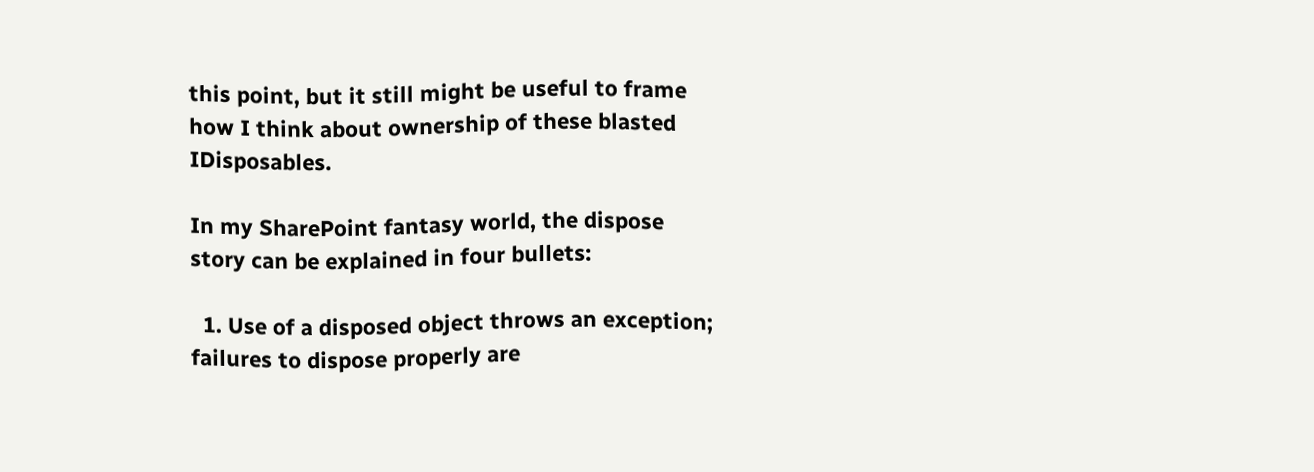this point, but it still might be useful to frame how I think about ownership of these blasted IDisposables.

In my SharePoint fantasy world, the dispose story can be explained in four bullets:

  1. Use of a disposed object throws an exception; failures to dispose properly are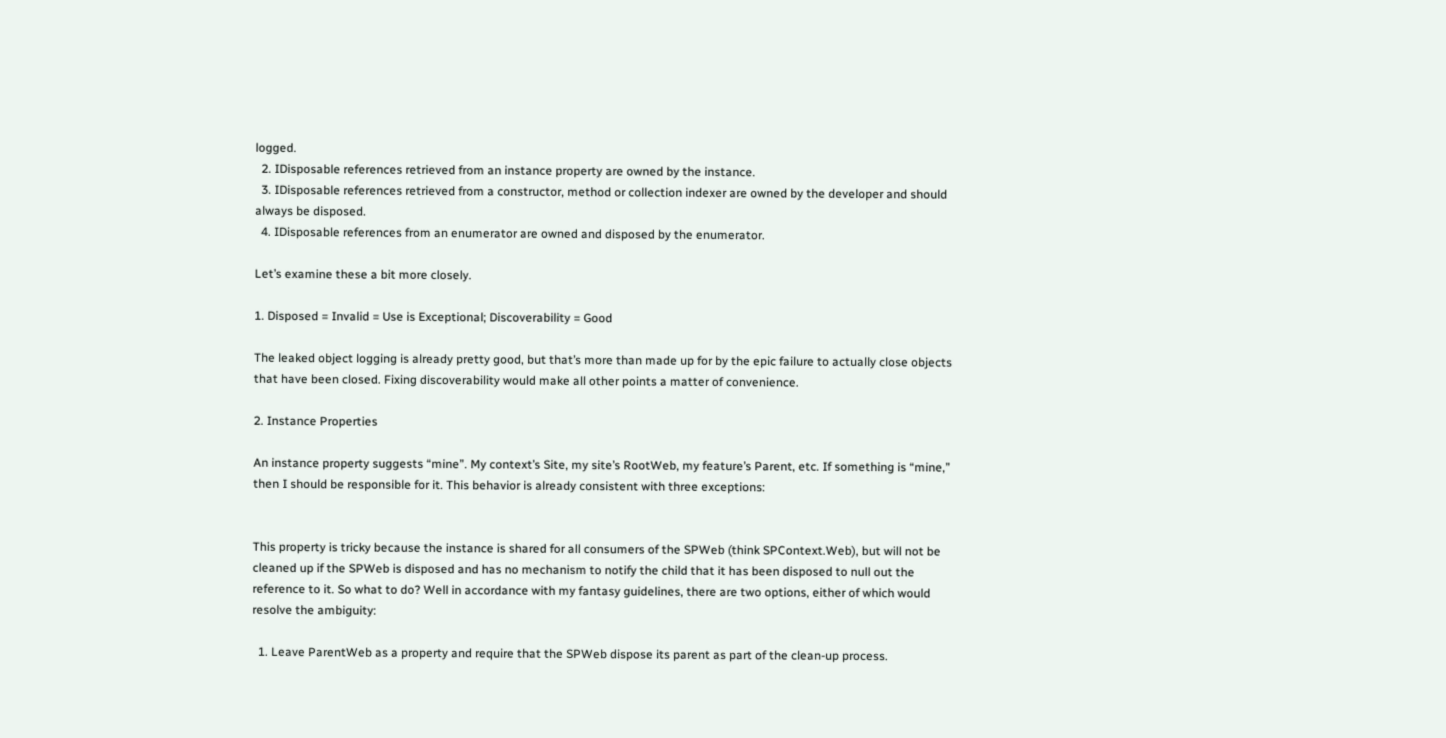logged.
  2. IDisposable references retrieved from an instance property are owned by the instance.
  3. IDisposable references retrieved from a constructor, method or collection indexer are owned by the developer and should always be disposed.
  4. IDisposable references from an enumerator are owned and disposed by the enumerator.

Let’s examine these a bit more closely.

1. Disposed = Invalid = Use is Exceptional; Discoverability = Good

The leaked object logging is already pretty good, but that’s more than made up for by the epic failure to actually close objects that have been closed. Fixing discoverability would make all other points a matter of convenience.

2. Instance Properties

An instance property suggests “mine”. My context’s Site, my site’s RootWeb, my feature’s Parent, etc. If something is “mine,” then I should be responsible for it. This behavior is already consistent with three exceptions:


This property is tricky because the instance is shared for all consumers of the SPWeb (think SPContext.Web), but will not be cleaned up if the SPWeb is disposed and has no mechanism to notify the child that it has been disposed to null out the reference to it. So what to do? Well in accordance with my fantasy guidelines, there are two options, either of which would resolve the ambiguity:

  1. Leave ParentWeb as a property and require that the SPWeb dispose its parent as part of the clean-up process.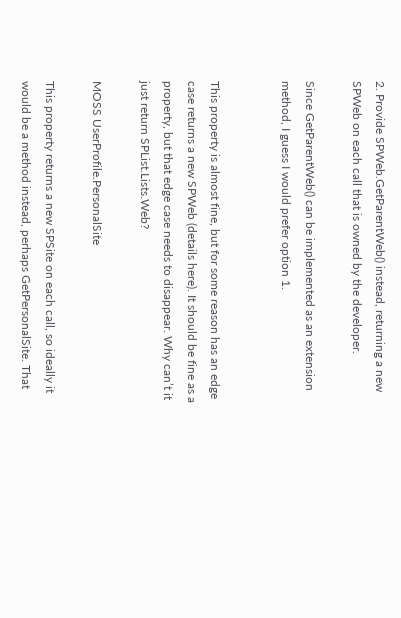2. Provide SPWeb.GetParentWeb() instead, returning a new SPWeb on each call that is owned by the developer.

Since GetParentWeb() can be implemented as an extension method, I guess I would prefer option 1.


This property is almost fine, but for some reason has an edge case returns a new SPWeb (details here). It should be fine as a property, but that edge case needs to disappear. Why can’t it just return SPList.Lists.Web?

MOSS UserProfile.PersonalSite

This property returns a new SPSite on each call, so ideally it would be a method instead, perhaps GetPersonalSite. That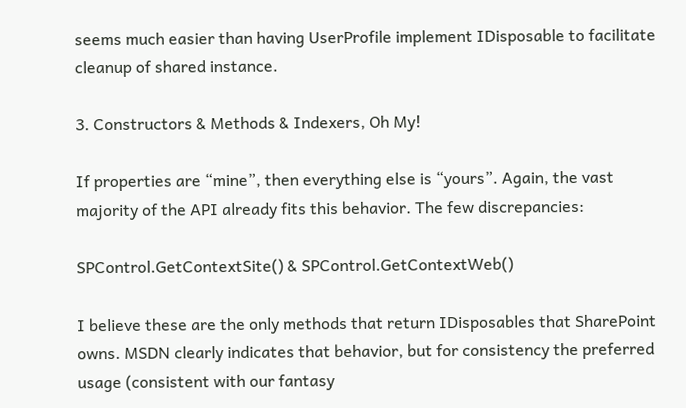seems much easier than having UserProfile implement IDisposable to facilitate cleanup of shared instance.

3. Constructors & Methods & Indexers, Oh My!

If properties are “mine”, then everything else is “yours”. Again, the vast majority of the API already fits this behavior. The few discrepancies:

SPControl.GetContextSite() & SPControl.GetContextWeb()

I believe these are the only methods that return IDisposables that SharePoint owns. MSDN clearly indicates that behavior, but for consistency the preferred usage (consistent with our fantasy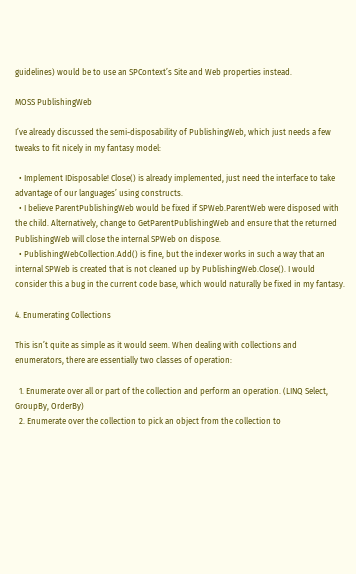guidelines) would be to use an SPContext’s Site and Web properties instead.

MOSS PublishingWeb

I’ve already discussed the semi-disposability of PublishingWeb, which just needs a few tweaks to fit nicely in my fantasy model:

  • Implement IDisposable! Close() is already implemented, just need the interface to take advantage of our languages’ using constructs.
  • I believe ParentPublishingWeb would be fixed if SPWeb.ParentWeb were disposed with the child. Alternatively, change to GetParentPublishingWeb and ensure that the returned PublishingWeb will close the internal SPWeb on dispose.
  • PublishingWebCollection.Add() is fine, but the indexer works in such a way that an internal SPWeb is created that is not cleaned up by PublishingWeb.Close(). I would consider this a bug in the current code base, which would naturally be fixed in my fantasy.

4. Enumerating Collections

This isn’t quite as simple as it would seem. When dealing with collections and enumerators, there are essentially two classes of operation:

  1. Enumerate over all or part of the collection and perform an operation. (LINQ Select, GroupBy, OrderBy)
  2. Enumerate over the collection to pick an object from the collection to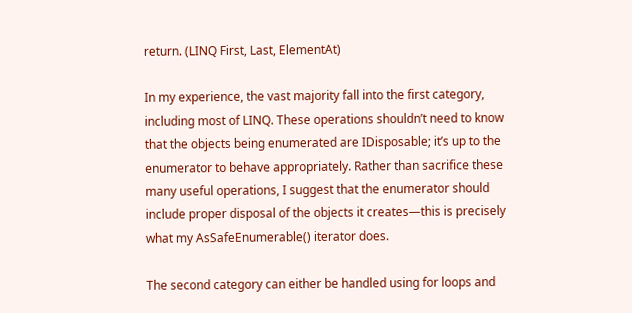return. (LINQ First, Last, ElementAt)

In my experience, the vast majority fall into the first category, including most of LINQ. These operations shouldn’t need to know that the objects being enumerated are IDisposable; it’s up to the enumerator to behave appropriately. Rather than sacrifice these many useful operations, I suggest that the enumerator should include proper disposal of the objects it creates—this is precisely what my AsSafeEnumerable() iterator does.

The second category can either be handled using for loops and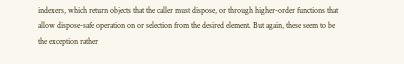indexers, which return objects that the caller must dispose, or through higher-order functions that allow dispose-safe operation on or selection from the desired element. But again, these seem to be the exception rather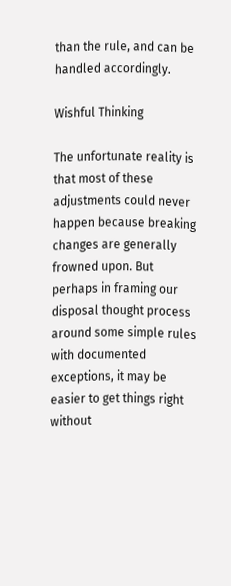than the rule, and can be handled accordingly.

Wishful Thinking

The unfortunate reality is that most of these adjustments could never happen because breaking changes are generally frowned upon. But perhaps in framing our disposal thought process around some simple rules with documented exceptions, it may be easier to get things right without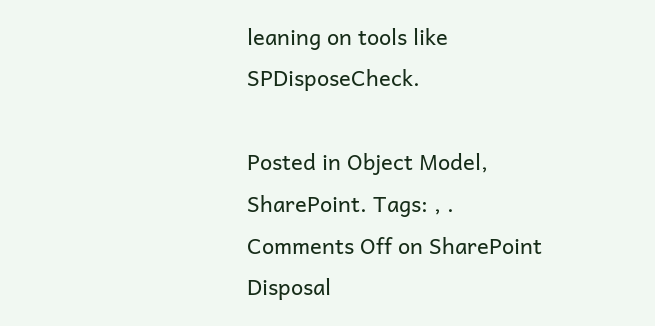leaning on tools like SPDisposeCheck.

Posted in Object Model, SharePoint. Tags: , . Comments Off on SharePoint Disposal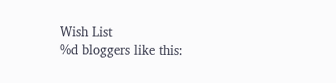Wish List
%d bloggers like this: